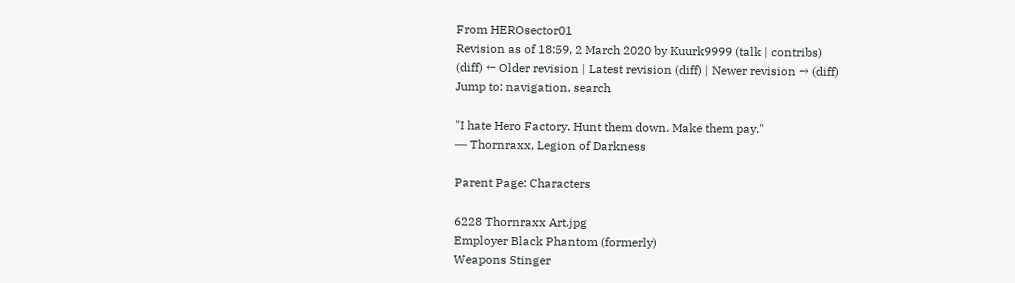From HEROsector01
Revision as of 18:59, 2 March 2020 by Kuurk9999 (talk | contribs)
(diff) ← Older revision | Latest revision (diff) | Newer revision → (diff)
Jump to: navigation, search

"I hate Hero Factory. Hunt them down. Make them pay."
― Thornraxx, Legion of Darkness

Parent Page: Characters

6228 Thornraxx Art.jpg
Employer Black Phantom (formerly)
Weapons Stinger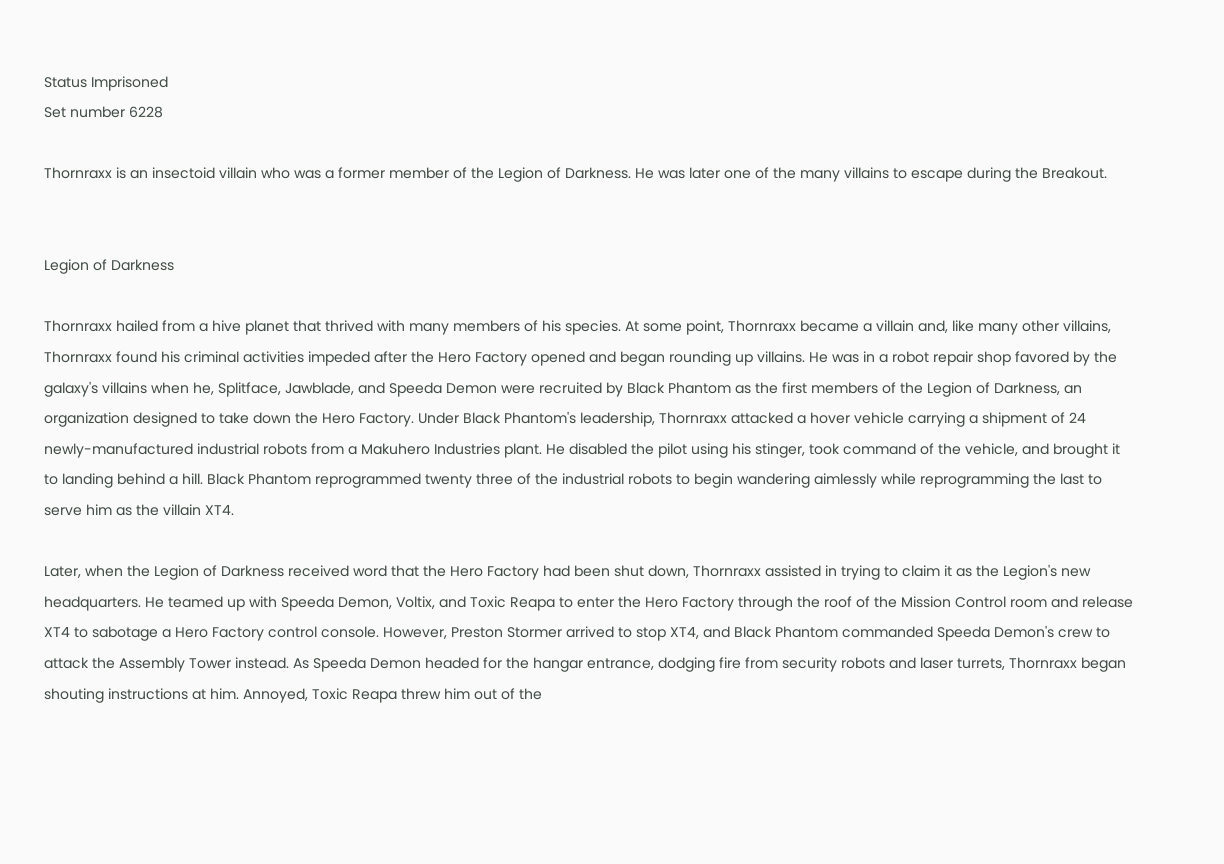Status Imprisoned
Set number 6228

Thornraxx is an insectoid villain who was a former member of the Legion of Darkness. He was later one of the many villains to escape during the Breakout.


Legion of Darkness

Thornraxx hailed from a hive planet that thrived with many members of his species. At some point, Thornraxx became a villain and, like many other villains, Thornraxx found his criminal activities impeded after the Hero Factory opened and began rounding up villains. He was in a robot repair shop favored by the galaxy's villains when he, Splitface, Jawblade, and Speeda Demon were recruited by Black Phantom as the first members of the Legion of Darkness, an organization designed to take down the Hero Factory. Under Black Phantom's leadership, Thornraxx attacked a hover vehicle carrying a shipment of 24 newly-manufactured industrial robots from a Makuhero Industries plant. He disabled the pilot using his stinger, took command of the vehicle, and brought it to landing behind a hill. Black Phantom reprogrammed twenty three of the industrial robots to begin wandering aimlessly while reprogramming the last to serve him as the villain XT4.

Later, when the Legion of Darkness received word that the Hero Factory had been shut down, Thornraxx assisted in trying to claim it as the Legion's new headquarters. He teamed up with Speeda Demon, Voltix, and Toxic Reapa to enter the Hero Factory through the roof of the Mission Control room and release XT4 to sabotage a Hero Factory control console. However, Preston Stormer arrived to stop XT4, and Black Phantom commanded Speeda Demon's crew to attack the Assembly Tower instead. As Speeda Demon headed for the hangar entrance, dodging fire from security robots and laser turrets, Thornraxx began shouting instructions at him. Annoyed, Toxic Reapa threw him out of the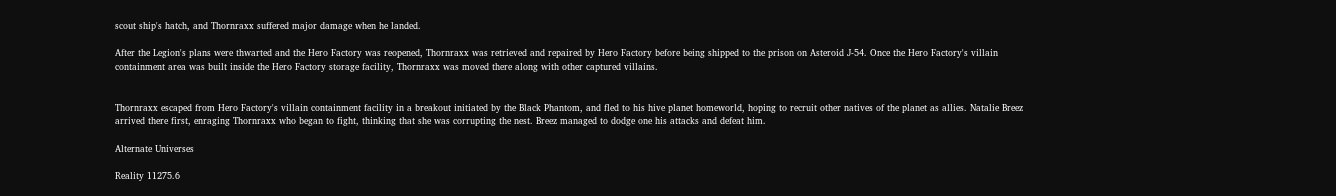scout ship's hatch, and Thornraxx suffered major damage when he landed.

After the Legion's plans were thwarted and the Hero Factory was reopened, Thornraxx was retrieved and repaired by Hero Factory before being shipped to the prison on Asteroid J-54. Once the Hero Factory's villain containment area was built inside the Hero Factory storage facility, Thornraxx was moved there along with other captured villains.


Thornraxx escaped from Hero Factory's villain containment facility in a breakout initiated by the Black Phantom, and fled to his hive planet homeworld, hoping to recruit other natives of the planet as allies. Natalie Breez arrived there first, enraging Thornraxx who began to fight, thinking that she was corrupting the nest. Breez managed to dodge one his attacks and defeat him.

Alternate Universes

Reality 11275.6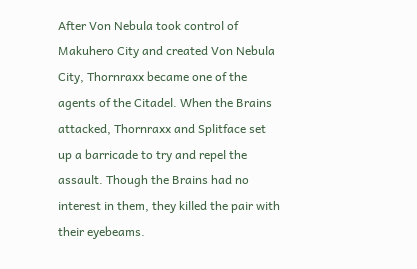After Von Nebula took control of Makuhero City and created Von Nebula City, Thornraxx became one of the agents of the Citadel. When the Brains attacked, Thornraxx and Splitface set up a barricade to try and repel the assault. Though the Brains had no interest in them, they killed the pair with their eyebeams.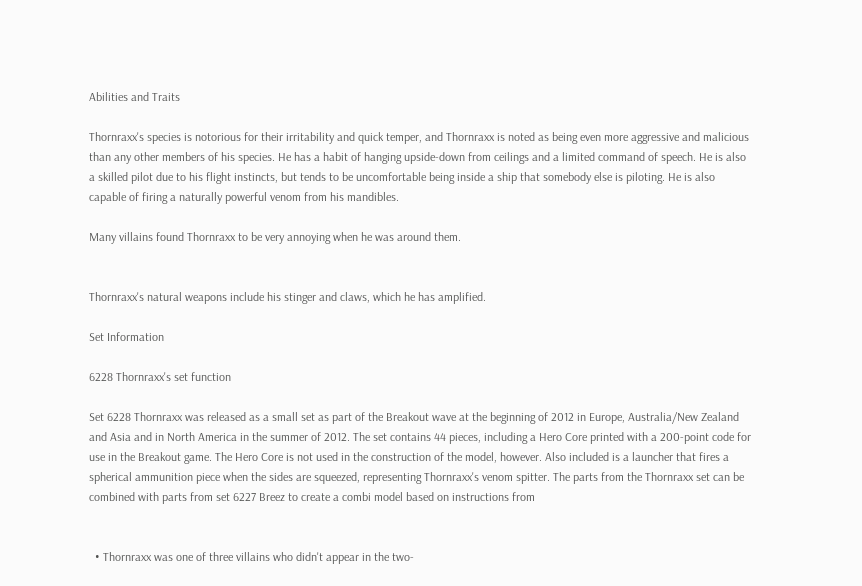Abilities and Traits

Thornraxx's species is notorious for their irritability and quick temper, and Thornraxx is noted as being even more aggressive and malicious than any other members of his species. He has a habit of hanging upside-down from ceilings and a limited command of speech. He is also a skilled pilot due to his flight instincts, but tends to be uncomfortable being inside a ship that somebody else is piloting. He is also capable of firing a naturally powerful venom from his mandibles.

Many villains found Thornraxx to be very annoying when he was around them.


Thornraxx's natural weapons include his stinger and claws, which he has amplified.

Set Information

6228 Thornraxx's set function

Set 6228 Thornraxx was released as a small set as part of the Breakout wave at the beginning of 2012 in Europe, Australia/New Zealand and Asia and in North America in the summer of 2012. The set contains 44 pieces, including a Hero Core printed with a 200-point code for use in the Breakout game. The Hero Core is not used in the construction of the model, however. Also included is a launcher that fires a spherical ammunition piece when the sides are squeezed, representing Thornraxx's venom spitter. The parts from the Thornraxx set can be combined with parts from set 6227 Breez to create a combi model based on instructions from


  • Thornraxx was one of three villains who didn't appear in the two-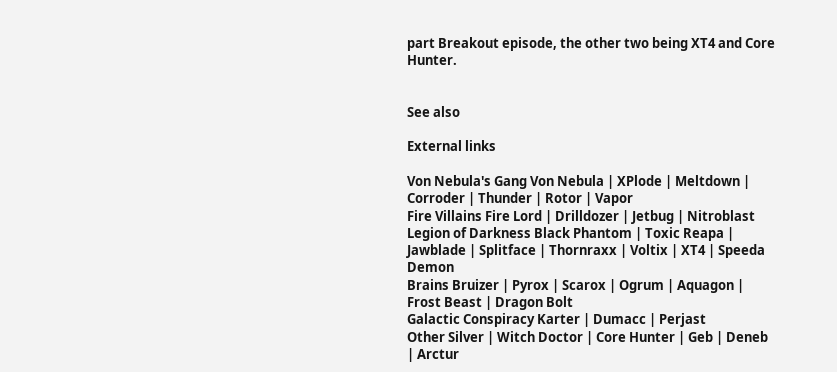part Breakout episode, the other two being XT4 and Core Hunter.


See also

External links

Von Nebula's Gang Von Nebula | XPlode | Meltdown | Corroder | Thunder | Rotor | Vapor
Fire Villains Fire Lord | Drilldozer | Jetbug | Nitroblast
Legion of Darkness Black Phantom | Toxic Reapa | Jawblade | Splitface | Thornraxx | Voltix | XT4 | Speeda Demon
Brains Bruizer | Pyrox | Scarox | Ogrum | Aquagon | Frost Beast | Dragon Bolt
Galactic Conspiracy Karter | Dumacc | Perjast
Other Silver | Witch Doctor | Core Hunter | Geb | Deneb | Arctur